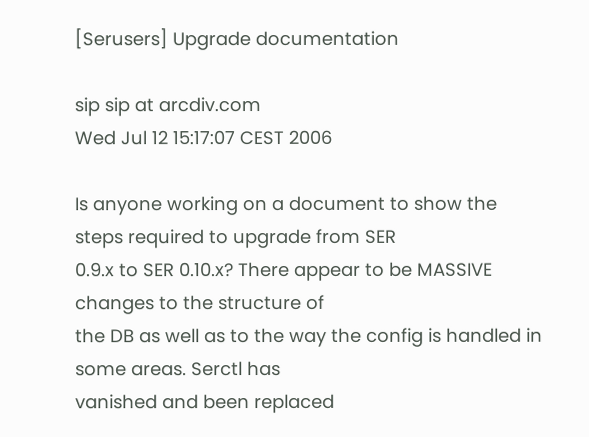[Serusers] Upgrade documentation

sip sip at arcdiv.com
Wed Jul 12 15:17:07 CEST 2006

Is anyone working on a document to show the steps required to upgrade from SER
0.9.x to SER 0.10.x? There appear to be MASSIVE changes to the structure of
the DB as well as to the way the config is handled in some areas. Serctl has
vanished and been replaced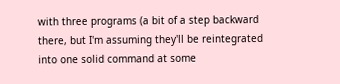with three programs (a bit of a step backward
there, but I'm assuming they'll be reintegrated into one solid command at some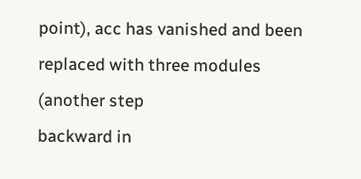point), acc has vanished and been replaced with three modules (another step
backward in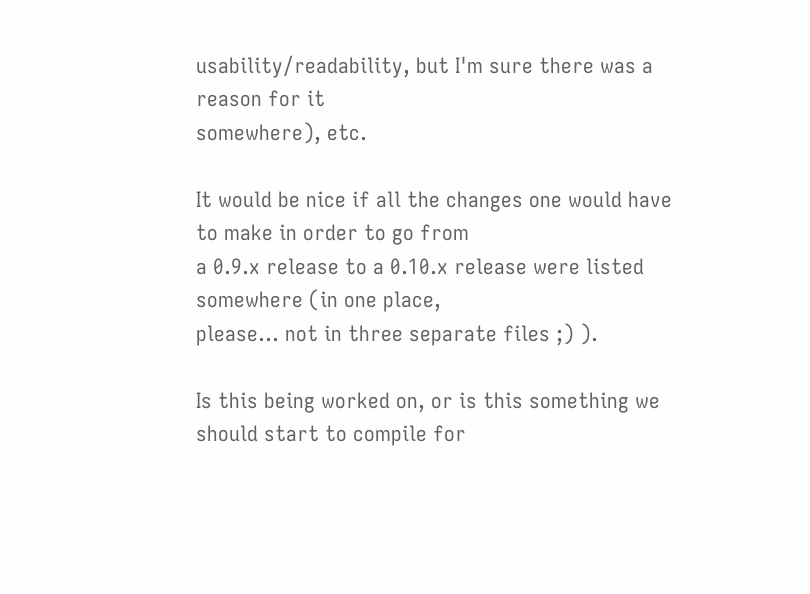usability/readability, but I'm sure there was a reason for it
somewhere), etc.

It would be nice if all the changes one would have to make in order to go from
a 0.9.x release to a 0.10.x release were listed somewhere (in one place,
please... not in three separate files ;) ).

Is this being worked on, or is this something we should start to compile for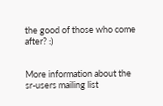the good of those who come after? :)


More information about the sr-users mailing list